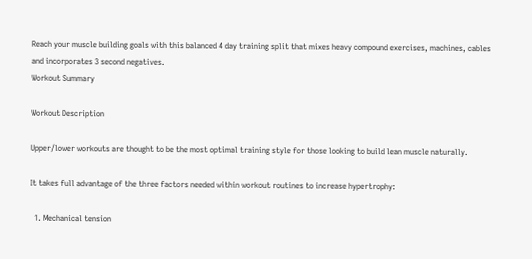Reach your muscle building goals with this balanced 4 day training split that mixes heavy compound exercises, machines, cables and incorporates 3 second negatives.
Workout Summary

Workout Description

Upper/lower workouts are thought to be the most optimal training style for those looking to build lean muscle naturally.

It takes full advantage of the three factors needed within workout routines to increase hypertrophy:

  1. Mechanical tension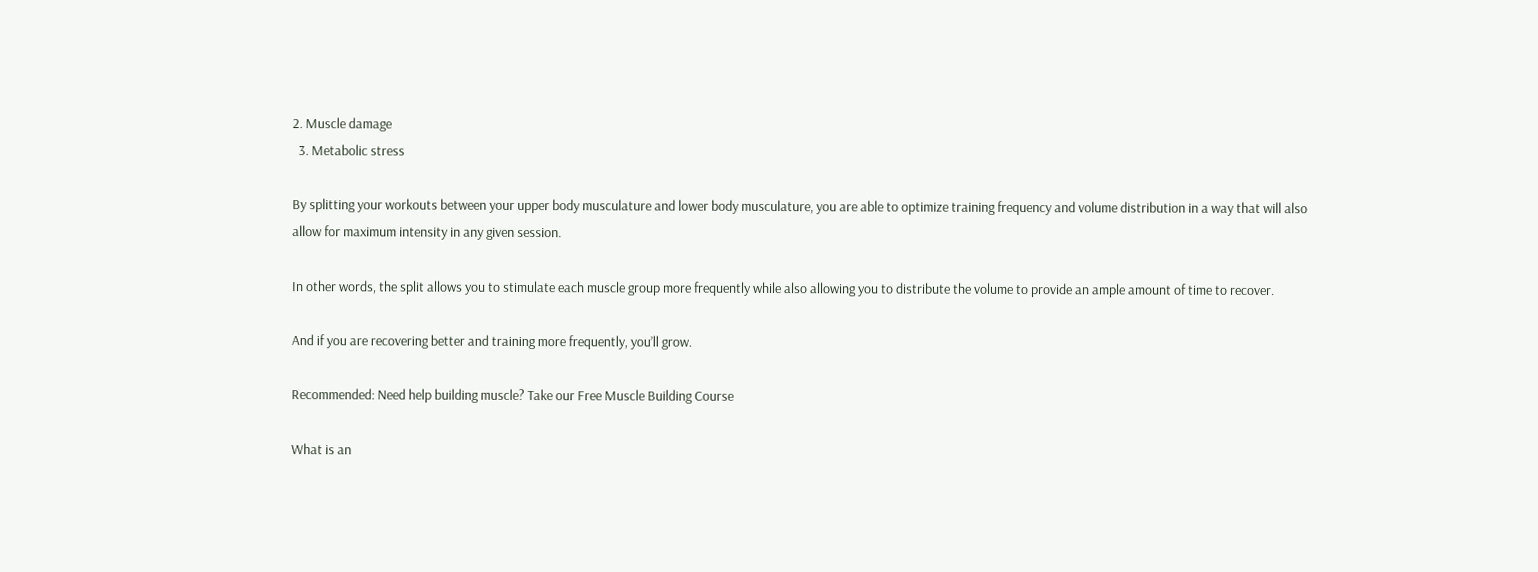2. Muscle damage
  3. Metabolic stress

By splitting your workouts between your upper body musculature and lower body musculature, you are able to optimize training frequency and volume distribution in a way that will also allow for maximum intensity in any given session.

In other words, the split allows you to stimulate each muscle group more frequently while also allowing you to distribute the volume to provide an ample amount of time to recover.

And if you are recovering better and training more frequently, you’ll grow.

Recommended: Need help building muscle? Take our Free Muscle Building Course

What is an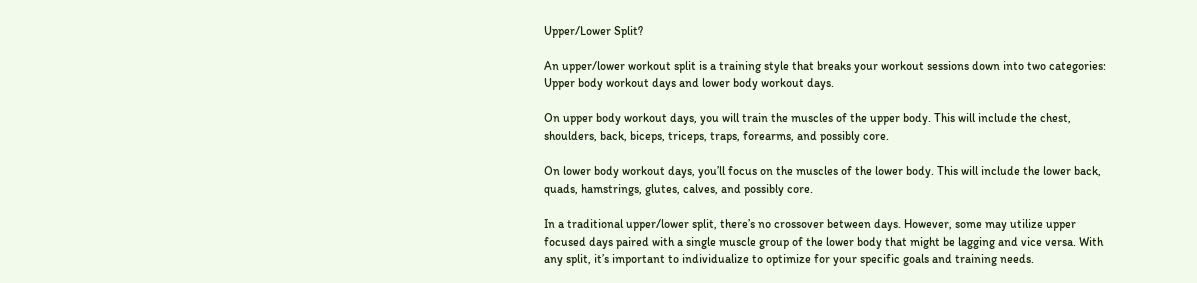Upper/Lower Split?

An upper/lower workout split is a training style that breaks your workout sessions down into two categories: Upper body workout days and lower body workout days.

On upper body workout days, you will train the muscles of the upper body. This will include the chest, shoulders, back, biceps, triceps, traps, forearms, and possibly core.

On lower body workout days, you’ll focus on the muscles of the lower body. This will include the lower back, quads, hamstrings, glutes, calves, and possibly core.

In a traditional upper/lower split, there’s no crossover between days. However, some may utilize upper focused days paired with a single muscle group of the lower body that might be lagging and vice versa. With any split, it’s important to individualize to optimize for your specific goals and training needs.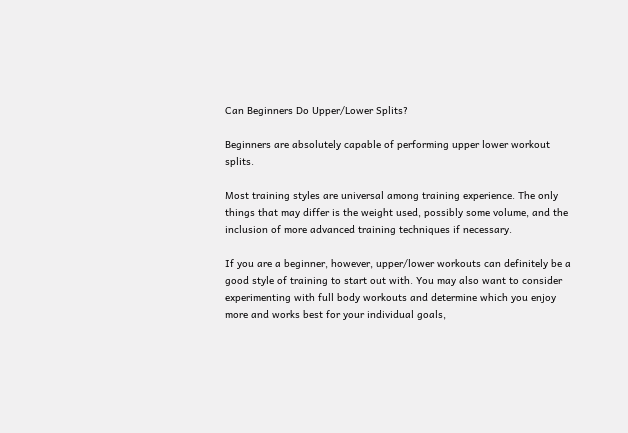Can Beginners Do Upper/Lower Splits?

Beginners are absolutely capable of performing upper lower workout splits.

Most training styles are universal among training experience. The only things that may differ is the weight used, possibly some volume, and the inclusion of more advanced training techniques if necessary.

If you are a beginner, however, upper/lower workouts can definitely be a good style of training to start out with. You may also want to consider experimenting with full body workouts and determine which you enjoy more and works best for your individual goals,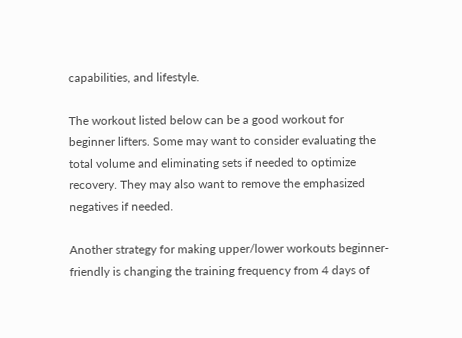capabilities, and lifestyle.

The workout listed below can be a good workout for beginner lifters. Some may want to consider evaluating the total volume and eliminating sets if needed to optimize recovery. They may also want to remove the emphasized negatives if needed.

Another strategy for making upper/lower workouts beginner-friendly is changing the training frequency from 4 days of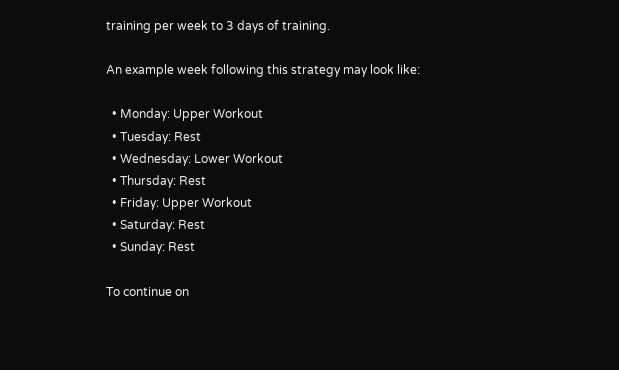training per week to 3 days of training.

An example week following this strategy may look like:

  • Monday: Upper Workout
  • Tuesday: Rest
  • Wednesday: Lower Workout
  • Thursday: Rest
  • Friday: Upper Workout
  • Saturday: Rest
  • Sunday: Rest

To continue on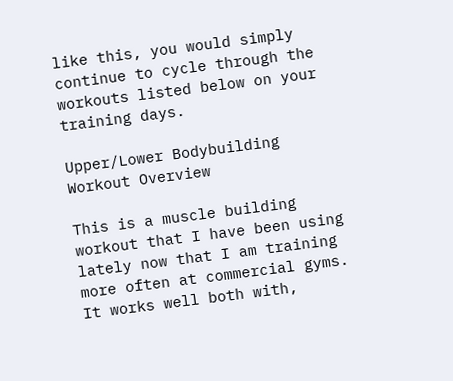like this, you would simply continue to cycle through the workouts listed below on your training days.

Upper/Lower Bodybuilding Workout Overview

This is a muscle building workout that I have been using lately now that I am training more often at commercial gyms. It works well both with,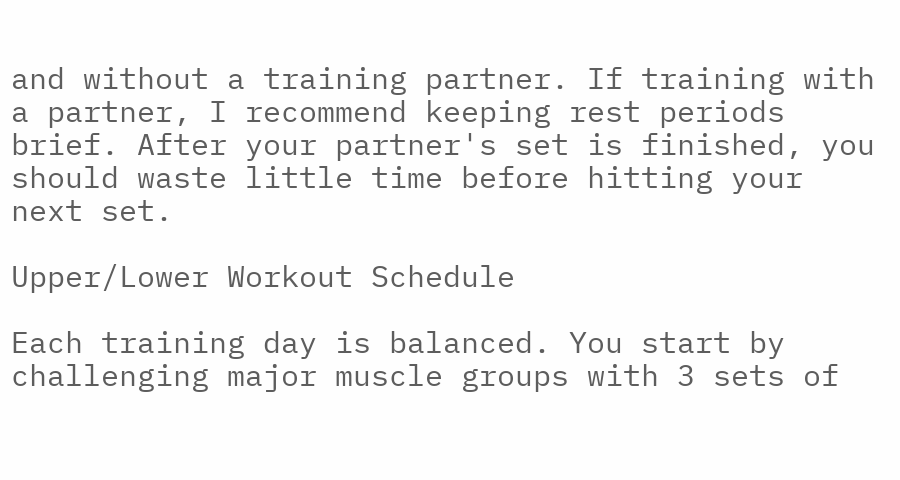and without a training partner. If training with a partner, I recommend keeping rest periods brief. After your partner's set is finished, you should waste little time before hitting your next set.

Upper/Lower Workout Schedule

Each training day is balanced. You start by challenging major muscle groups with 3 sets of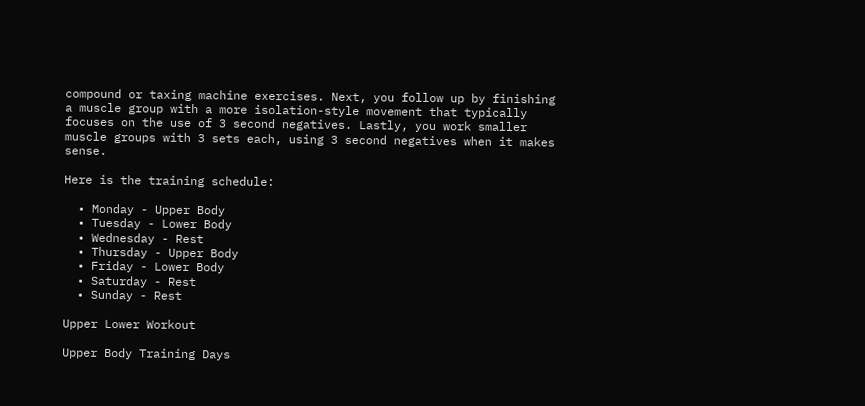compound or taxing machine exercises. Next, you follow up by finishing a muscle group with a more isolation-style movement that typically focuses on the use of 3 second negatives. Lastly, you work smaller muscle groups with 3 sets each, using 3 second negatives when it makes sense.

Here is the training schedule:

  • Monday - Upper Body
  • Tuesday - Lower Body
  • Wednesday - Rest
  • Thursday - Upper Body
  • Friday - Lower Body
  • Saturday - Rest
  • Sunday - Rest

Upper Lower Workout

Upper Body Training Days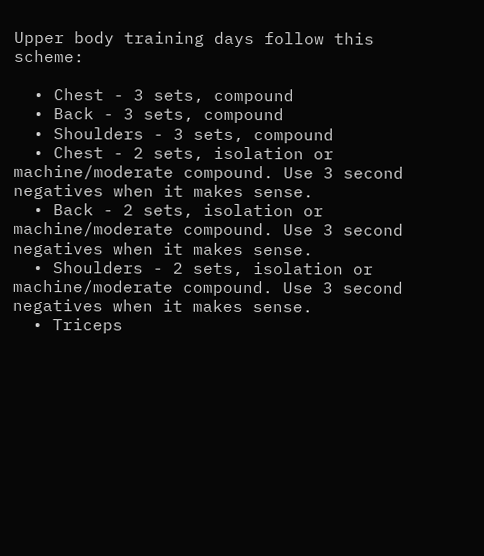Upper body training days follow this scheme:

  • Chest - 3 sets, compound
  • Back - 3 sets, compound
  • Shoulders - 3 sets, compound
  • Chest - 2 sets, isolation or machine/moderate compound. Use 3 second negatives when it makes sense.
  • Back - 2 sets, isolation or machine/moderate compound. Use 3 second negatives when it makes sense.
  • Shoulders - 2 sets, isolation or machine/moderate compound. Use 3 second negatives when it makes sense.
  • Triceps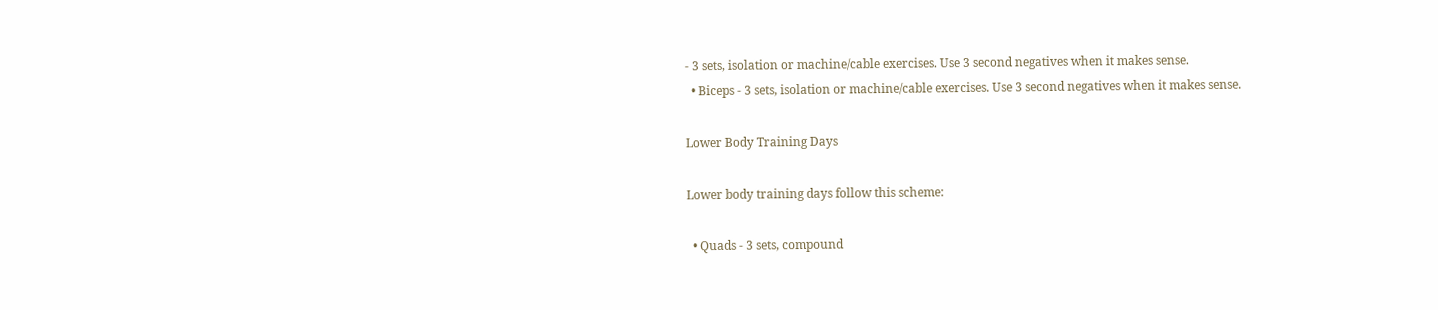- 3 sets, isolation or machine/cable exercises. Use 3 second negatives when it makes sense.
  • Biceps - 3 sets, isolation or machine/cable exercises. Use 3 second negatives when it makes sense.

Lower Body Training Days

Lower body training days follow this scheme:

  • Quads - 3 sets, compound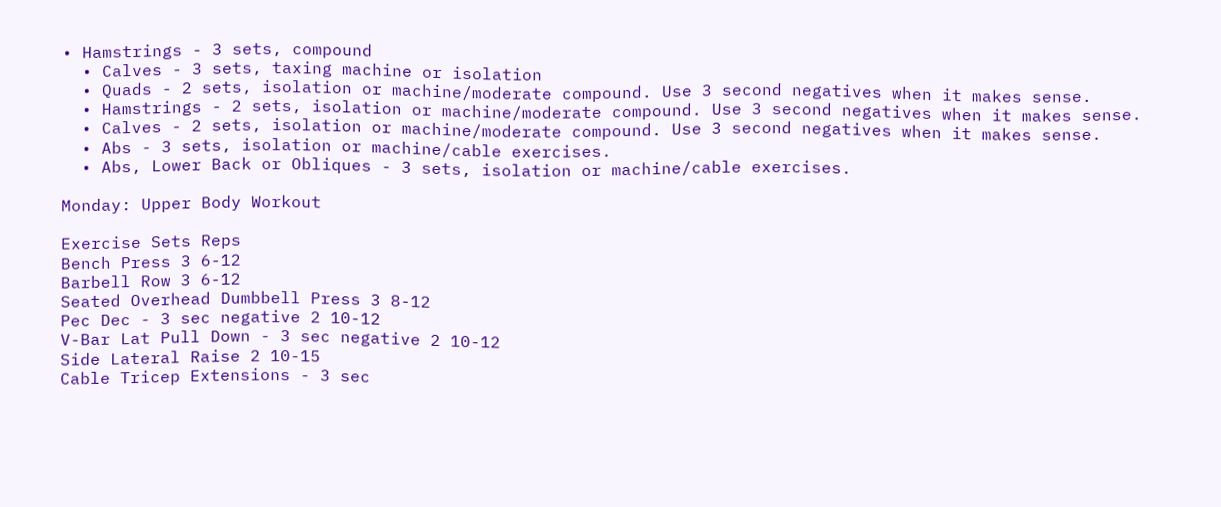• Hamstrings - 3 sets, compound
  • Calves - 3 sets, taxing machine or isolation
  • Quads - 2 sets, isolation or machine/moderate compound. Use 3 second negatives when it makes sense.
  • Hamstrings - 2 sets, isolation or machine/moderate compound. Use 3 second negatives when it makes sense.
  • Calves - 2 sets, isolation or machine/moderate compound. Use 3 second negatives when it makes sense.
  • Abs - 3 sets, isolation or machine/cable exercises.
  • Abs, Lower Back or Obliques - 3 sets, isolation or machine/cable exercises.

Monday: Upper Body Workout

Exercise Sets Reps
Bench Press 3 6-12
Barbell Row 3 6-12
Seated Overhead Dumbbell Press 3 8-12
Pec Dec - 3 sec negative 2 10-12
V-Bar Lat Pull Down - 3 sec negative 2 10-12
Side Lateral Raise 2 10-15
Cable Tricep Extensions - 3 sec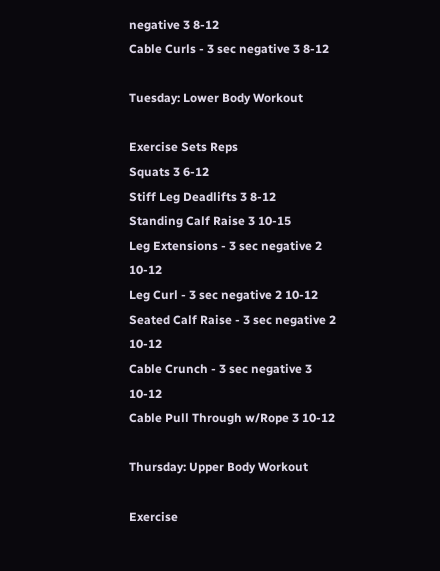negative 3 8-12
Cable Curls - 3 sec negative 3 8-12

Tuesday: Lower Body Workout

Exercise Sets Reps
Squats 3 6-12
Stiff Leg Deadlifts 3 8-12
Standing Calf Raise 3 10-15
Leg Extensions - 3 sec negative 2 10-12
Leg Curl - 3 sec negative 2 10-12
Seated Calf Raise - 3 sec negative 2 10-12
Cable Crunch - 3 sec negative 3 10-12
Cable Pull Through w/Rope 3 10-12

Thursday: Upper Body Workout

Exercise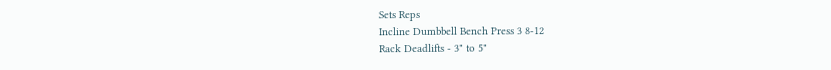Sets Reps
Incline Dumbbell Bench Press 3 8-12
Rack Deadlifts - 3" to 5"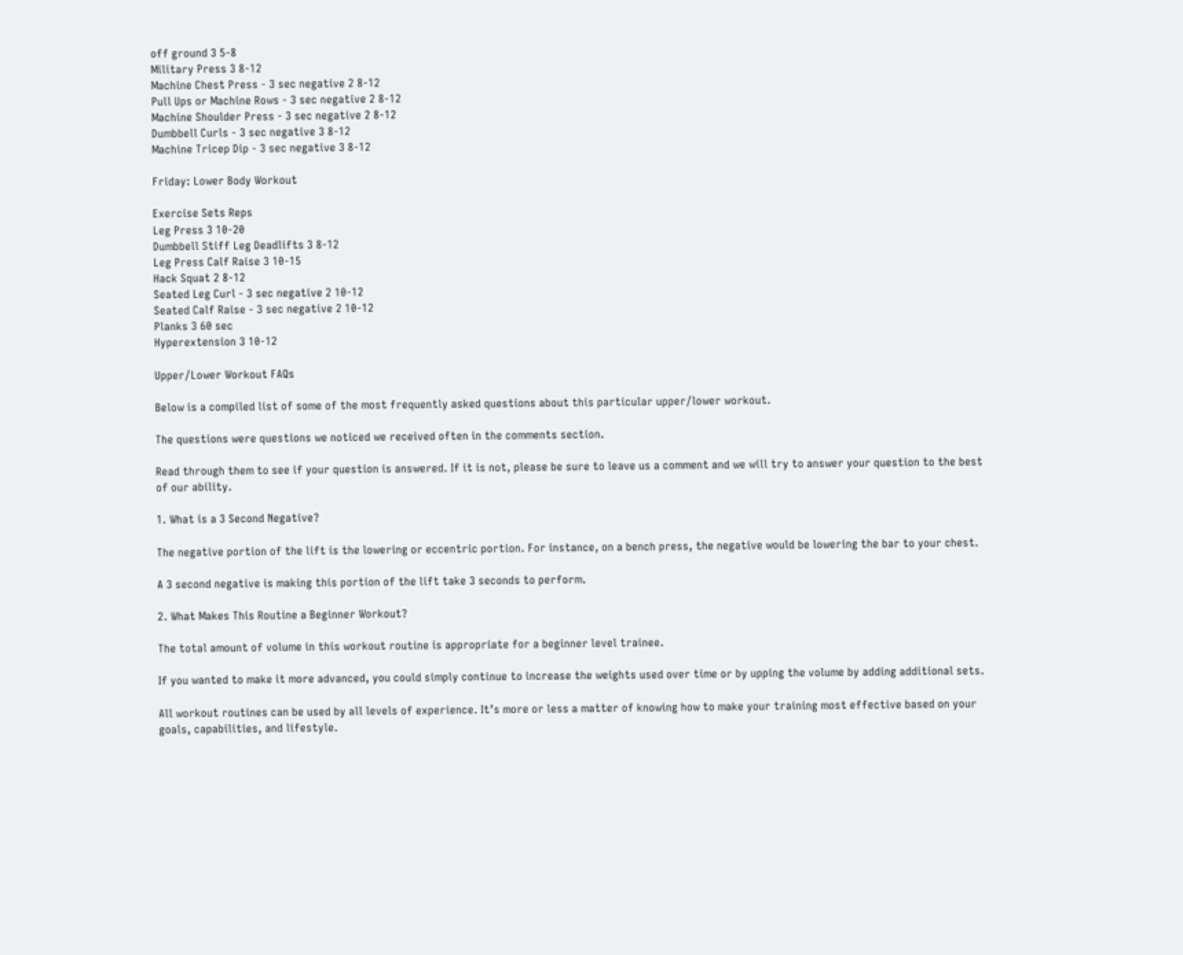off ground 3 5-8
Military Press 3 8-12
Machine Chest Press - 3 sec negative 2 8-12
Pull Ups or Machine Rows - 3 sec negative 2 8-12
Machine Shoulder Press - 3 sec negative 2 8-12
Dumbbell Curls - 3 sec negative 3 8-12
Machine Tricep Dip - 3 sec negative 3 8-12

Friday: Lower Body Workout

Exercise Sets Reps
Leg Press 3 10-20
Dumbbell Stiff Leg Deadlifts 3 8-12
Leg Press Calf Raise 3 10-15
Hack Squat 2 8-12
Seated Leg Curl - 3 sec negative 2 10-12
Seated Calf Raise - 3 sec negative 2 10-12
Planks 3 60 sec
Hyperextension 3 10-12

Upper/Lower Workout FAQs

Below is a compiled list of some of the most frequently asked questions about this particular upper/lower workout.

The questions were questions we noticed we received often in the comments section.

Read through them to see if your question is answered. If it is not, please be sure to leave us a comment and we will try to answer your question to the best of our ability.

1. What is a 3 Second Negative?

The negative portion of the lift is the lowering or eccentric portion. For instance, on a bench press, the negative would be lowering the bar to your chest.

A 3 second negative is making this portion of the lift take 3 seconds to perform.

2. What Makes This Routine a Beginner Workout?

The total amount of volume in this workout routine is appropriate for a beginner level trainee.

If you wanted to make it more advanced, you could simply continue to increase the weights used over time or by upping the volume by adding additional sets.

All workout routines can be used by all levels of experience. It’s more or less a matter of knowing how to make your training most effective based on your goals, capabilities, and lifestyle.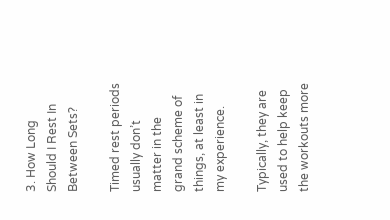3. How Long Should I Rest In Between Sets?

Timed rest periods usually don’t matter in the grand scheme of things, at least in my experience.

Typically, they are used to help keep the workouts more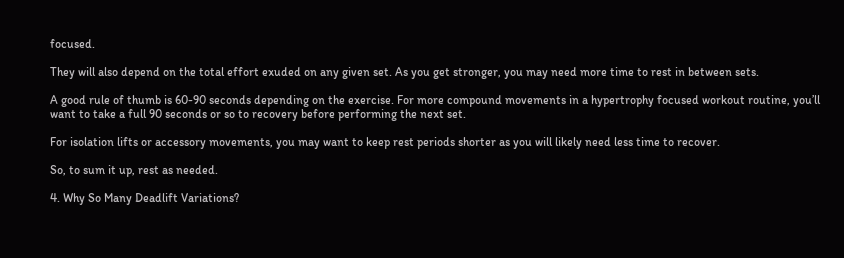focused.

They will also depend on the total effort exuded on any given set. As you get stronger, you may need more time to rest in between sets.

A good rule of thumb is 60-90 seconds depending on the exercise. For more compound movements in a hypertrophy focused workout routine, you’ll want to take a full 90 seconds or so to recovery before performing the next set.

For isolation lifts or accessory movements, you may want to keep rest periods shorter as you will likely need less time to recover.

So, to sum it up, rest as needed.

4. Why So Many Deadlift Variations?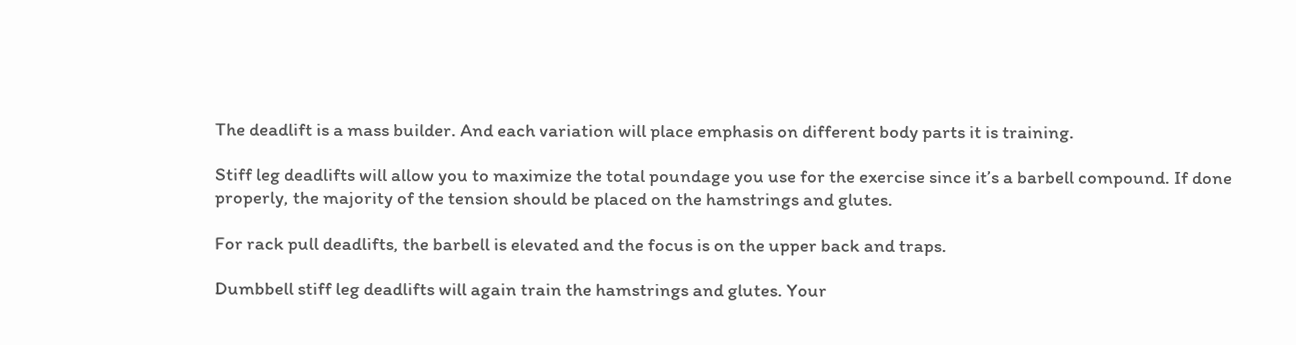The deadlift is a mass builder. And each variation will place emphasis on different body parts it is training.

Stiff leg deadlifts will allow you to maximize the total poundage you use for the exercise since it’s a barbell compound. If done properly, the majority of the tension should be placed on the hamstrings and glutes.

For rack pull deadlifts, the barbell is elevated and the focus is on the upper back and traps.

Dumbbell stiff leg deadlifts will again train the hamstrings and glutes. Your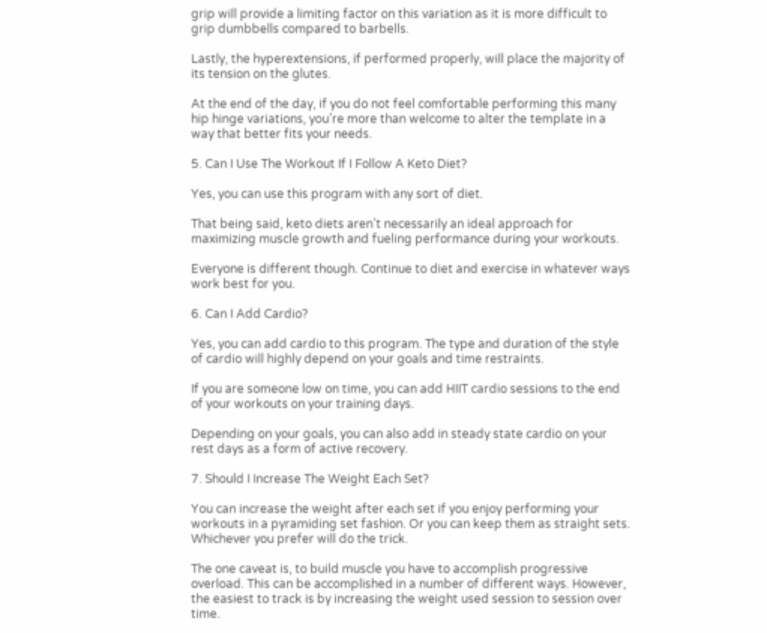grip will provide a limiting factor on this variation as it is more difficult to grip dumbbells compared to barbells.

Lastly, the hyperextensions, if performed properly, will place the majority of its tension on the glutes.

At the end of the day, if you do not feel comfortable performing this many hip hinge variations, you’re more than welcome to alter the template in a way that better fits your needs.

5. Can I Use The Workout If I Follow A Keto Diet?

Yes, you can use this program with any sort of diet.

That being said, keto diets aren’t necessarily an ideal approach for maximizing muscle growth and fueling performance during your workouts.

Everyone is different though. Continue to diet and exercise in whatever ways work best for you.

6. Can I Add Cardio?

Yes, you can add cardio to this program. The type and duration of the style of cardio will highly depend on your goals and time restraints.

If you are someone low on time, you can add HIIT cardio sessions to the end of your workouts on your training days.

Depending on your goals, you can also add in steady state cardio on your rest days as a form of active recovery.

7. Should I Increase The Weight Each Set?

You can increase the weight after each set if you enjoy performing your workouts in a pyramiding set fashion. Or you can keep them as straight sets. Whichever you prefer will do the trick.

The one caveat is, to build muscle you have to accomplish progressive overload. This can be accomplished in a number of different ways. However, the easiest to track is by increasing the weight used session to session over time.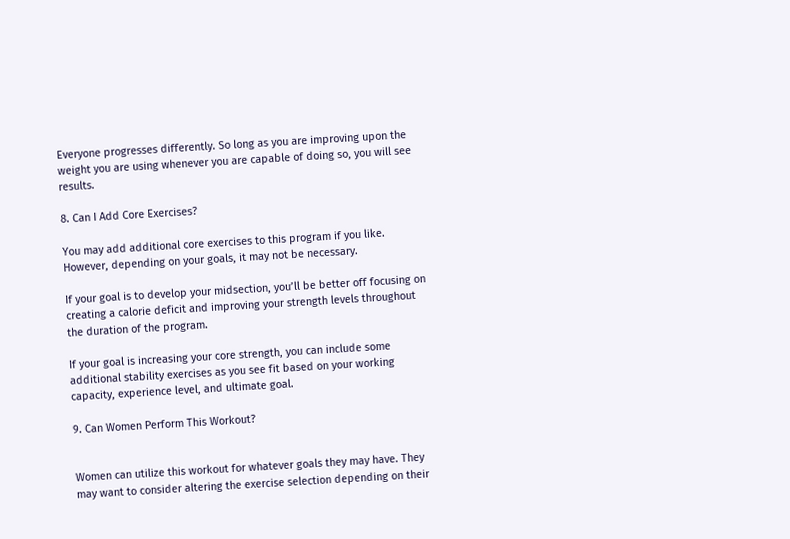Everyone progresses differently. So long as you are improving upon the weight you are using whenever you are capable of doing so, you will see results.

8. Can I Add Core Exercises?

You may add additional core exercises to this program if you like. However, depending on your goals, it may not be necessary.

If your goal is to develop your midsection, you’ll be better off focusing on creating a calorie deficit and improving your strength levels throughout the duration of the program.

If your goal is increasing your core strength, you can include some additional stability exercises as you see fit based on your working capacity, experience level, and ultimate goal.

9. Can Women Perform This Workout?


Women can utilize this workout for whatever goals they may have. They may want to consider altering the exercise selection depending on their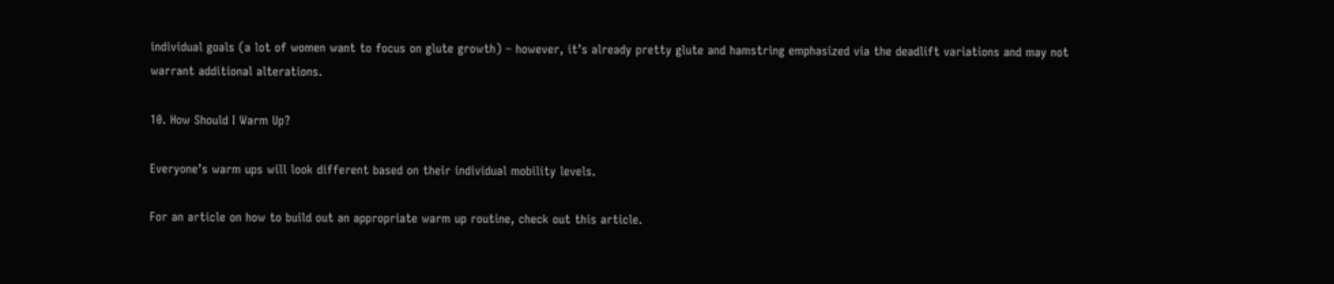individual goals (a lot of women want to focus on glute growth) – however, it’s already pretty glute and hamstring emphasized via the deadlift variations and may not warrant additional alterations.

10. How Should I Warm Up?

Everyone’s warm ups will look different based on their individual mobility levels.

For an article on how to build out an appropriate warm up routine, check out this article.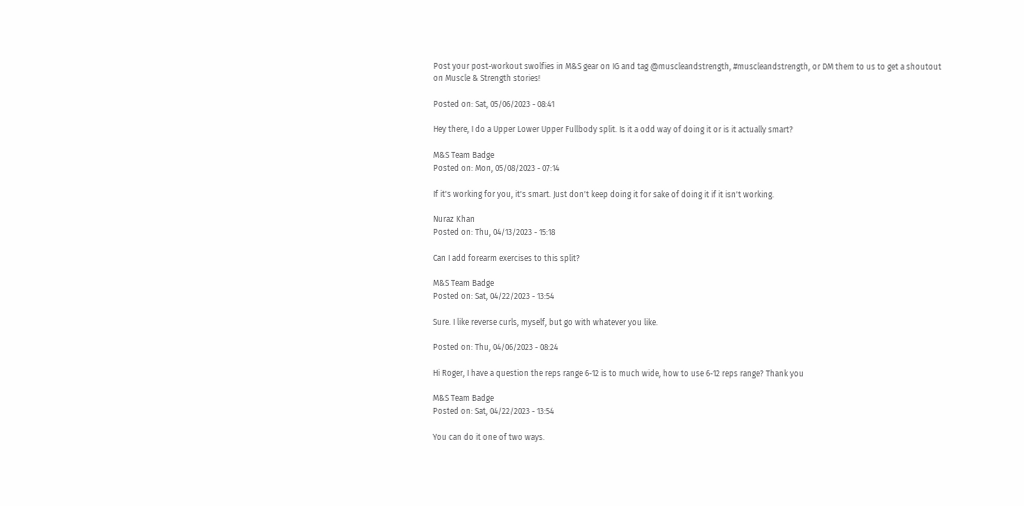Post your post-workout swolfies in M&S gear on IG and tag @muscleandstrength, #muscleandstrength, or DM them to us to get a shoutout on Muscle & Strength stories!

Posted on: Sat, 05/06/2023 - 08:41

Hey there, I do a Upper Lower Upper Fullbody split. Is it a odd way of doing it or is it actually smart?

M&S Team Badge
Posted on: Mon, 05/08/2023 - 07:14

If it's working for you, it's smart. Just don't keep doing it for sake of doing it if it isn't working.

Nuraz Khan
Posted on: Thu, 04/13/2023 - 15:18

Can I add forearm exercises to this split?

M&S Team Badge
Posted on: Sat, 04/22/2023 - 13:54

Sure. I like reverse curls, myself, but go with whatever you like.

Posted on: Thu, 04/06/2023 - 08:24

Hi Roger, I have a question the reps range 6-12 is to much wide, how to use 6-12 reps range? Thank you

M&S Team Badge
Posted on: Sat, 04/22/2023 - 13:54

You can do it one of two ways.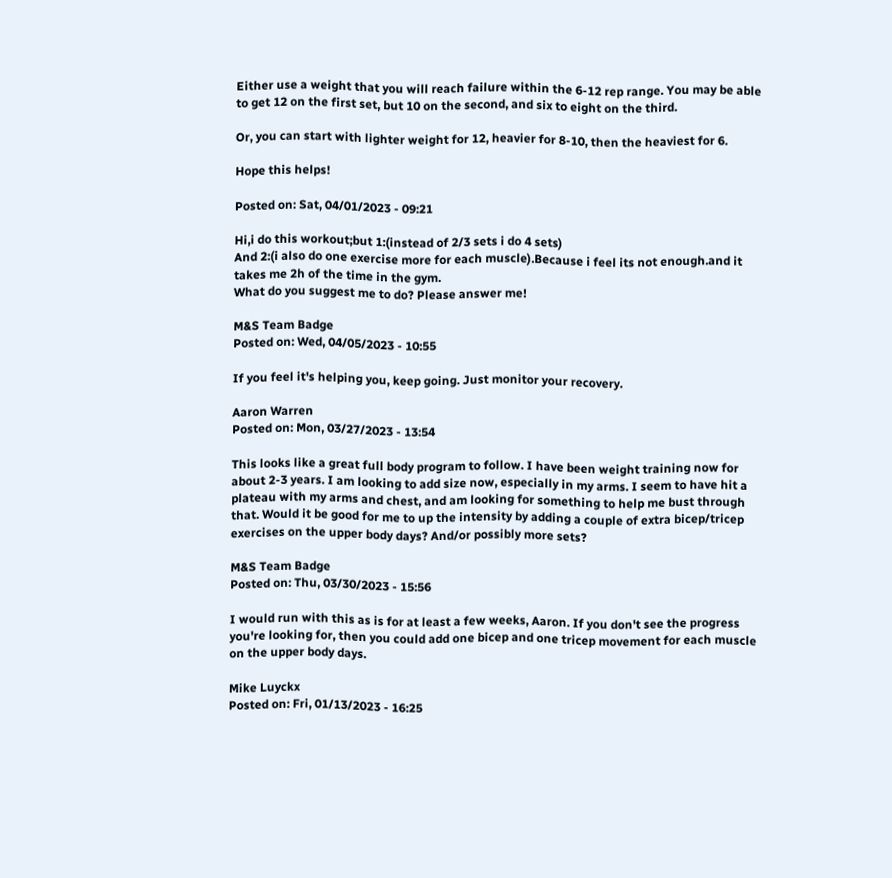Either use a weight that you will reach failure within the 6-12 rep range. You may be able to get 12 on the first set, but 10 on the second, and six to eight on the third.

Or, you can start with lighter weight for 12, heavier for 8-10, then the heaviest for 6.

Hope this helps!

Posted on: Sat, 04/01/2023 - 09:21

Hi,i do this workout;but 1:(instead of 2/3 sets i do 4 sets)
And 2:(i also do one exercise more for each muscle).Because i feel its not enough.and it takes me 2h of the time in the gym.
What do you suggest me to do? Please answer me!

M&S Team Badge
Posted on: Wed, 04/05/2023 - 10:55

If you feel it's helping you, keep going. Just monitor your recovery.

Aaron Warren
Posted on: Mon, 03/27/2023 - 13:54

This looks like a great full body program to follow. I have been weight training now for about 2-3 years. I am looking to add size now, especially in my arms. I seem to have hit a plateau with my arms and chest, and am looking for something to help me bust through that. Would it be good for me to up the intensity by adding a couple of extra bicep/tricep exercises on the upper body days? And/or possibly more sets?

M&S Team Badge
Posted on: Thu, 03/30/2023 - 15:56

I would run with this as is for at least a few weeks, Aaron. If you don't see the progress you're looking for, then you could add one bicep and one tricep movement for each muscle on the upper body days.

Mike Luyckx
Posted on: Fri, 01/13/2023 - 16:25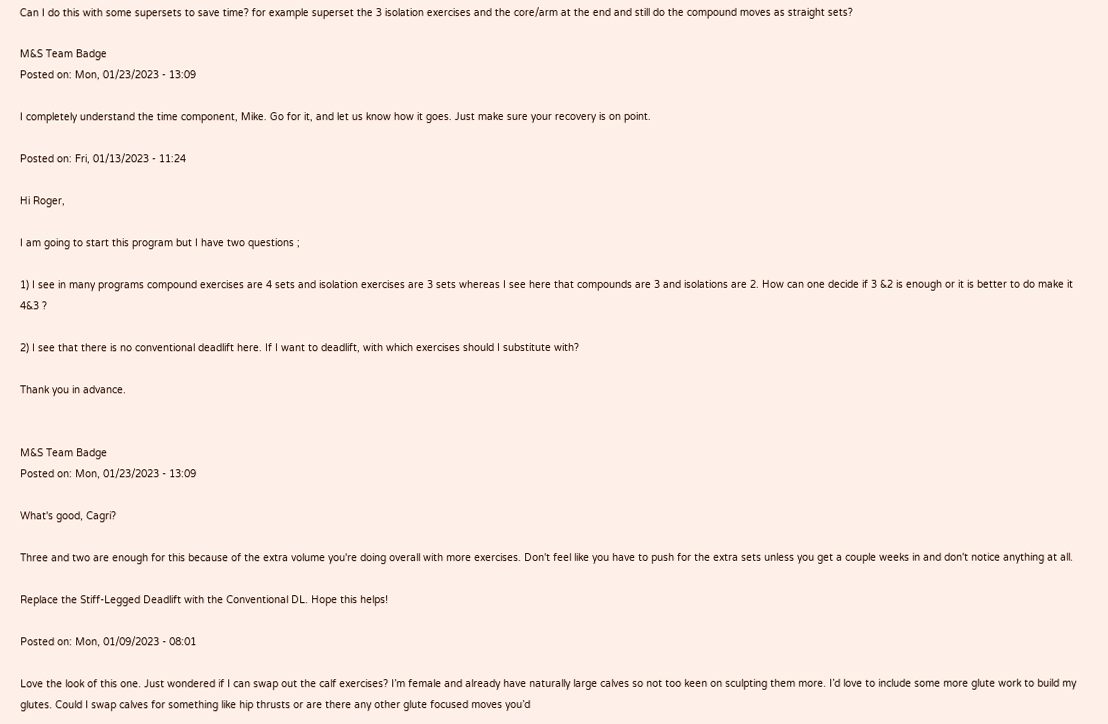Can I do this with some supersets to save time? for example superset the 3 isolation exercises and the core/arm at the end and still do the compound moves as straight sets?

M&S Team Badge
Posted on: Mon, 01/23/2023 - 13:09

I completely understand the time component, Mike. Go for it, and let us know how it goes. Just make sure your recovery is on point.

Posted on: Fri, 01/13/2023 - 11:24

Hi Roger,

I am going to start this program but I have two questions ;

1) I see in many programs compound exercises are 4 sets and isolation exercises are 3 sets whereas I see here that compounds are 3 and isolations are 2. How can one decide if 3 &2 is enough or it is better to do make it 4&3 ?

2) I see that there is no conventional deadlift here. If I want to deadlift, with which exercises should I substitute with?

Thank you in advance.


M&S Team Badge
Posted on: Mon, 01/23/2023 - 13:09

What's good, Cagri?

Three and two are enough for this because of the extra volume you're doing overall with more exercises. Don't feel like you have to push for the extra sets unless you get a couple weeks in and don't notice anything at all.

Replace the Stiff-Legged Deadlift with the Conventional DL. Hope this helps!

Posted on: Mon, 01/09/2023 - 08:01

Love the look of this one. Just wondered if I can swap out the calf exercises? I’m female and already have naturally large calves so not too keen on sculpting them more. I’d love to include some more glute work to build my glutes. Could I swap calves for something like hip thrusts or are there any other glute focused moves you’d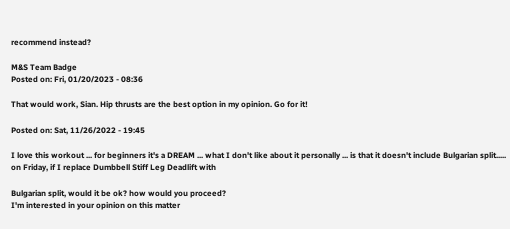recommend instead?

M&S Team Badge
Posted on: Fri, 01/20/2023 - 08:36

That would work, Sian. Hip thrusts are the best option in my opinion. Go for it!

Posted on: Sat, 11/26/2022 - 19:45

I love this workout ... for beginners it's a DREAM ... what I don't like about it personally ... is that it doesn't include Bulgarian split.....
on Friday, if I replace Dumbbell Stiff Leg Deadlift with

Bulgarian split, would it be ok? how would you proceed?
I'm interested in your opinion on this matter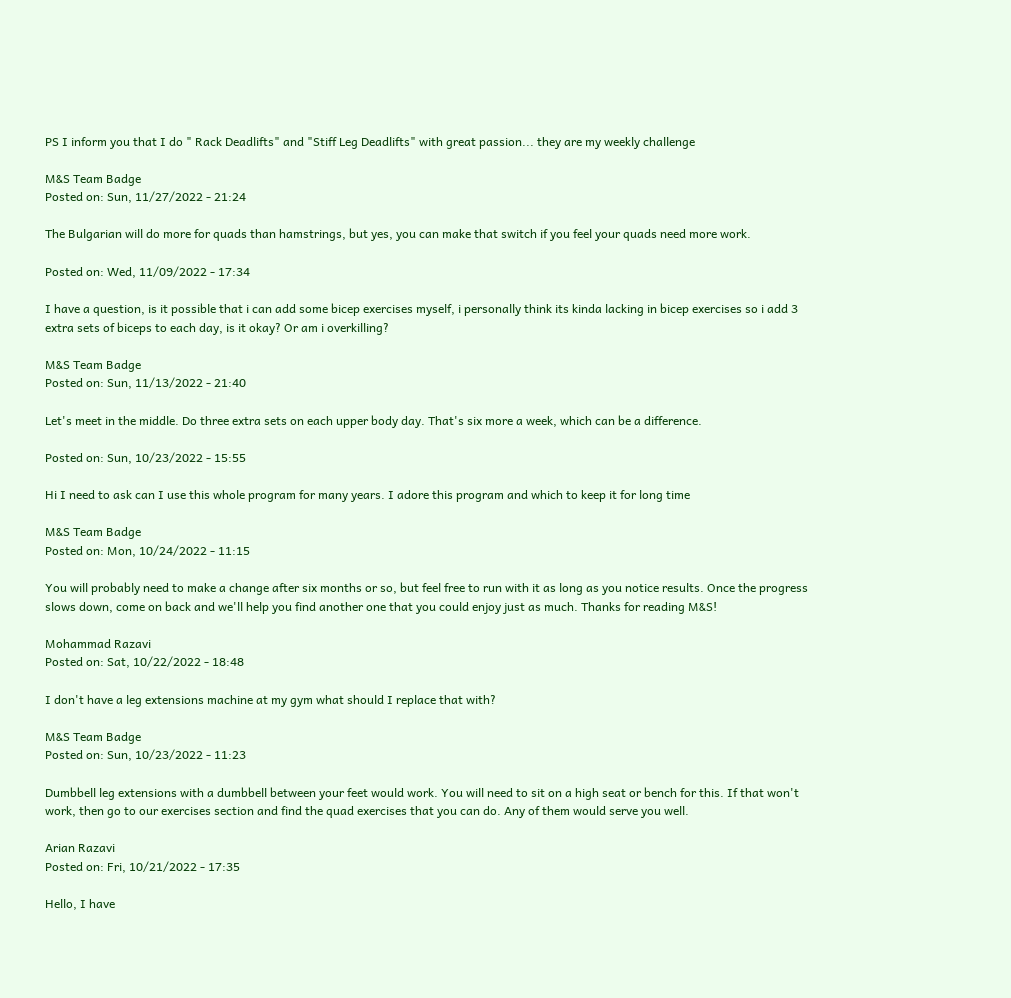PS I inform you that I do " Rack Deadlifts" and "Stiff Leg Deadlifts" with great passion... they are my weekly challenge

M&S Team Badge
Posted on: Sun, 11/27/2022 - 21:24

The Bulgarian will do more for quads than hamstrings, but yes, you can make that switch if you feel your quads need more work.

Posted on: Wed, 11/09/2022 - 17:34

I have a question, is it possible that i can add some bicep exercises myself, i personally think its kinda lacking in bicep exercises so i add 3 extra sets of biceps to each day, is it okay? Or am i overkilling?

M&S Team Badge
Posted on: Sun, 11/13/2022 - 21:40

Let's meet in the middle. Do three extra sets on each upper body day. That's six more a week, which can be a difference.

Posted on: Sun, 10/23/2022 - 15:55

Hi I need to ask can I use this whole program for many years. I adore this program and which to keep it for long time

M&S Team Badge
Posted on: Mon, 10/24/2022 - 11:15

You will probably need to make a change after six months or so, but feel free to run with it as long as you notice results. Once the progress slows down, come on back and we'll help you find another one that you could enjoy just as much. Thanks for reading M&S!

Mohammad Razavi
Posted on: Sat, 10/22/2022 - 18:48

I don't have a leg extensions machine at my gym what should I replace that with?

M&S Team Badge
Posted on: Sun, 10/23/2022 - 11:23

Dumbbell leg extensions with a dumbbell between your feet would work. You will need to sit on a high seat or bench for this. If that won't work, then go to our exercises section and find the quad exercises that you can do. Any of them would serve you well.

Arian Razavi
Posted on: Fri, 10/21/2022 - 17:35

Hello, I have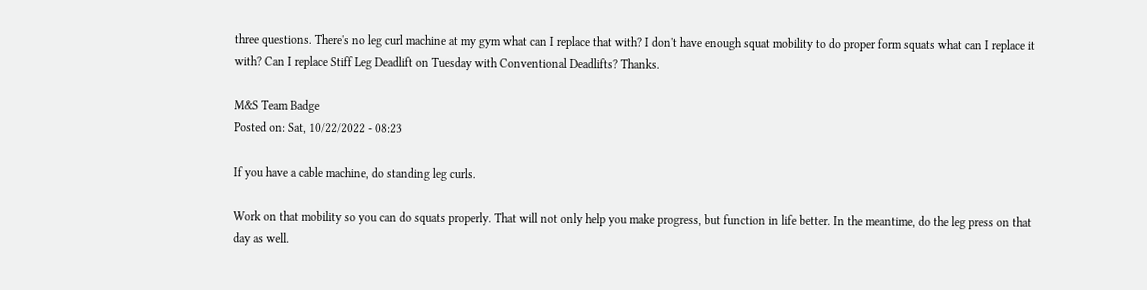three questions. There's no leg curl machine at my gym what can I replace that with? I don't have enough squat mobility to do proper form squats what can I replace it with? Can I replace Stiff Leg Deadlift on Tuesday with Conventional Deadlifts? Thanks.

M&S Team Badge
Posted on: Sat, 10/22/2022 - 08:23

If you have a cable machine, do standing leg curls.

Work on that mobility so you can do squats properly. That will not only help you make progress, but function in life better. In the meantime, do the leg press on that day as well.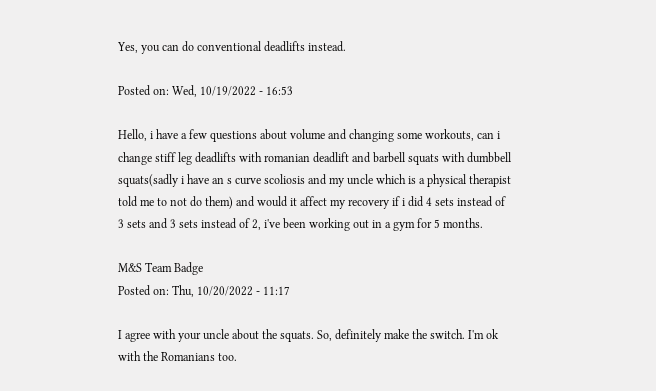Yes, you can do conventional deadlifts instead.

Posted on: Wed, 10/19/2022 - 16:53

Hello, i have a few questions about volume and changing some workouts, can i change stiff leg deadlifts with romanian deadlift and barbell squats with dumbbell squats(sadly i have an s curve scoliosis and my uncle which is a physical therapist told me to not do them) and would it affect my recovery if i did 4 sets instead of 3 sets and 3 sets instead of 2, i've been working out in a gym for 5 months.

M&S Team Badge
Posted on: Thu, 10/20/2022 - 11:17

I agree with your uncle about the squats. So, definitely make the switch. I'm ok with the Romanians too.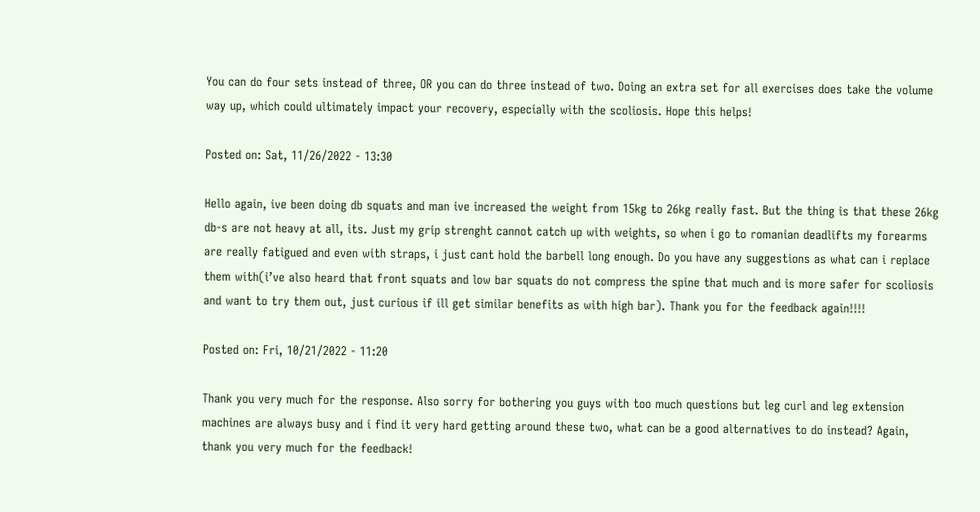You can do four sets instead of three, OR you can do three instead of two. Doing an extra set for all exercises does take the volume way up, which could ultimately impact your recovery, especially with the scoliosis. Hope this helps!

Posted on: Sat, 11/26/2022 - 13:30

Hello again, ive been doing db squats and man ive increased the weight from 15kg to 26kg really fast. But the thing is that these 26kg db-s are not heavy at all, its. Just my grip strenght cannot catch up with weights, so when i go to romanian deadlifts my forearms are really fatigued and even with straps, i just cant hold the barbell long enough. Do you have any suggestions as what can i replace them with(i’ve also heard that front squats and low bar squats do not compress the spine that much and is more safer for scoliosis and want to try them out, just curious if ill get similar benefits as with high bar). Thank you for the feedback again!!!!

Posted on: Fri, 10/21/2022 - 11:20

Thank you very much for the response. Also sorry for bothering you guys with too much questions but leg curl and leg extension machines are always busy and i find it very hard getting around these two, what can be a good alternatives to do instead? Again, thank you very much for the feedback!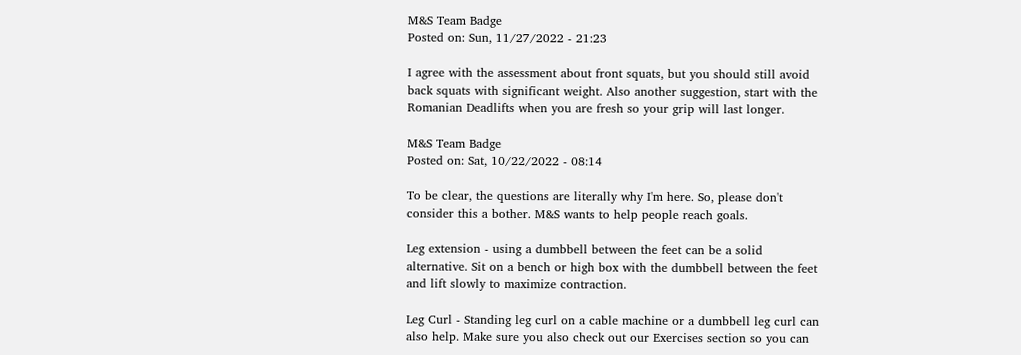M&S Team Badge
Posted on: Sun, 11/27/2022 - 21:23

I agree with the assessment about front squats, but you should still avoid back squats with significant weight. Also another suggestion, start with the Romanian Deadlifts when you are fresh so your grip will last longer.

M&S Team Badge
Posted on: Sat, 10/22/2022 - 08:14

To be clear, the questions are literally why I'm here. So, please don't consider this a bother. M&S wants to help people reach goals.

Leg extension - using a dumbbell between the feet can be a solid alternative. Sit on a bench or high box with the dumbbell between the feet and lift slowly to maximize contraction.

Leg Curl - Standing leg curl on a cable machine or a dumbbell leg curl can also help. Make sure you also check out our Exercises section so you can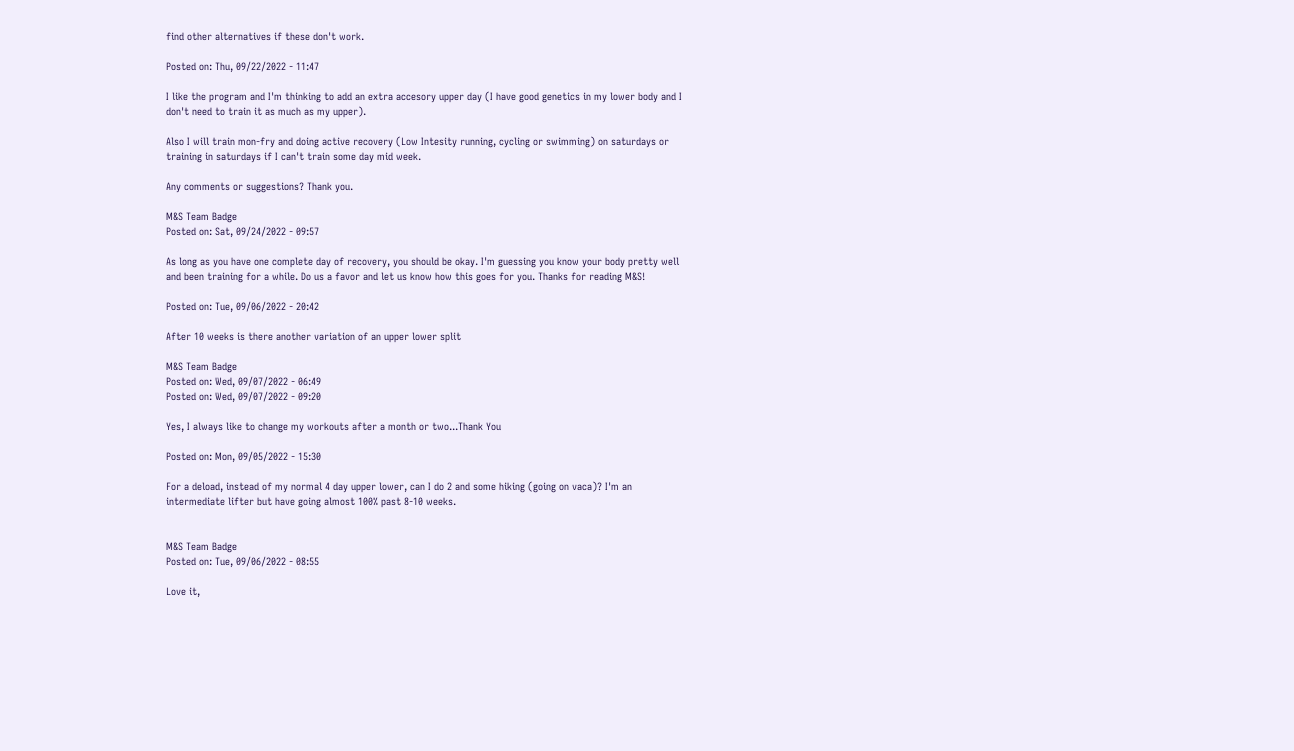find other alternatives if these don't work.

Posted on: Thu, 09/22/2022 - 11:47

I like the program and I'm thinking to add an extra accesory upper day (I have good genetics in my lower body and I don't need to train it as much as my upper).

Also I will train mon-fry and doing active recovery (Low Intesity running, cycling or swimming) on saturdays or training in saturdays if I can't train some day mid week.

Any comments or suggestions? Thank you.

M&S Team Badge
Posted on: Sat, 09/24/2022 - 09:57

As long as you have one complete day of recovery, you should be okay. I'm guessing you know your body pretty well and been training for a while. Do us a favor and let us know how this goes for you. Thanks for reading M&S!

Posted on: Tue, 09/06/2022 - 20:42

After 10 weeks is there another variation of an upper lower split

M&S Team Badge
Posted on: Wed, 09/07/2022 - 06:49
Posted on: Wed, 09/07/2022 - 09:20

Yes, I always like to change my workouts after a month or two...Thank You

Posted on: Mon, 09/05/2022 - 15:30

For a deload, instead of my normal 4 day upper lower, can I do 2 and some hiking (going on vaca)? I'm an intermediate lifter but have going almost 100% past 8-10 weeks.


M&S Team Badge
Posted on: Tue, 09/06/2022 - 08:55

Love it,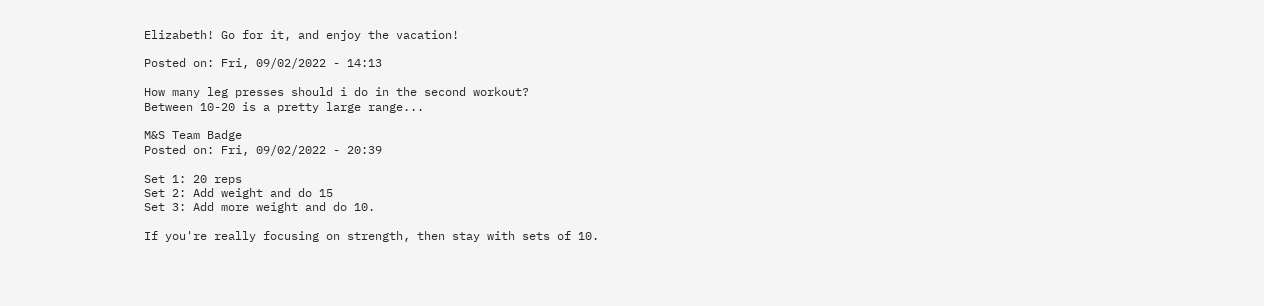Elizabeth! Go for it, and enjoy the vacation!

Posted on: Fri, 09/02/2022 - 14:13

How many leg presses should i do in the second workout?
Between 10-20 is a pretty large range...

M&S Team Badge
Posted on: Fri, 09/02/2022 - 20:39

Set 1: 20 reps
Set 2: Add weight and do 15
Set 3: Add more weight and do 10.

If you're really focusing on strength, then stay with sets of 10.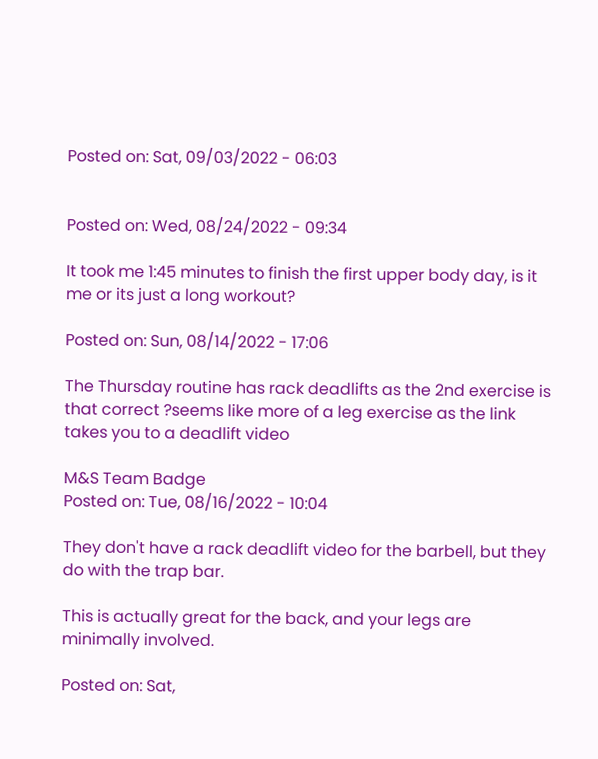Posted on: Sat, 09/03/2022 - 06:03


Posted on: Wed, 08/24/2022 - 09:34

It took me 1:45 minutes to finish the first upper body day, is it me or its just a long workout?

Posted on: Sun, 08/14/2022 - 17:06

The Thursday routine has rack deadlifts as the 2nd exercise is that correct ?seems like more of a leg exercise as the link takes you to a deadlift video

M&S Team Badge
Posted on: Tue, 08/16/2022 - 10:04

They don't have a rack deadlift video for the barbell, but they do with the trap bar.

This is actually great for the back, and your legs are minimally involved.

Posted on: Sat,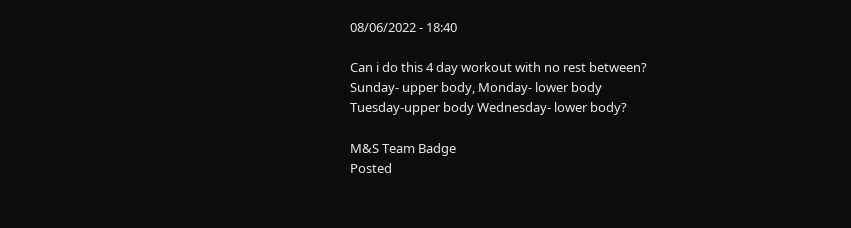08/06/2022 - 18:40

Can i do this 4 day workout with no rest between?
Sunday- upper body, Monday- lower body
Tuesday-upper body Wednesday- lower body?

M&S Team Badge
Posted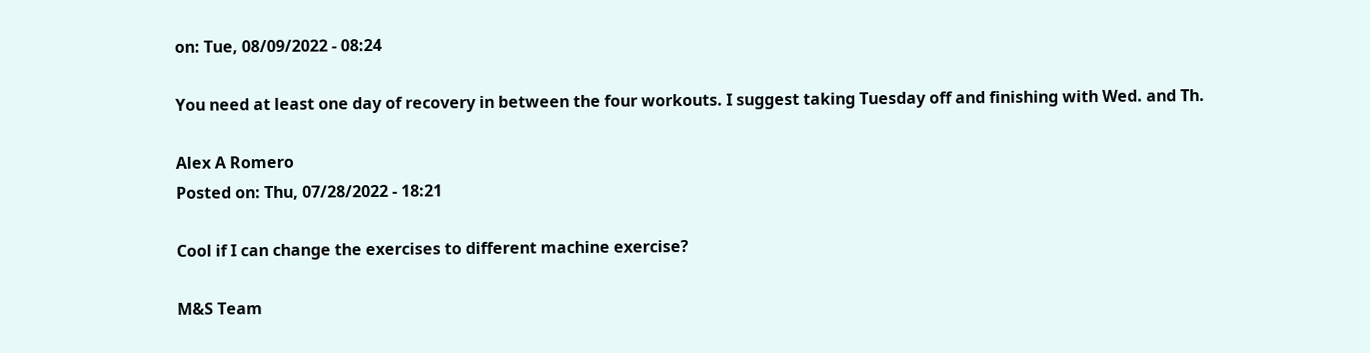on: Tue, 08/09/2022 - 08:24

You need at least one day of recovery in between the four workouts. I suggest taking Tuesday off and finishing with Wed. and Th.

Alex A Romero
Posted on: Thu, 07/28/2022 - 18:21

Cool if I can change the exercises to different machine exercise?

M&S Team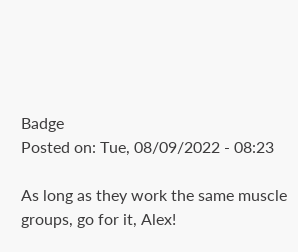Badge
Posted on: Tue, 08/09/2022 - 08:23

As long as they work the same muscle groups, go for it, Alex!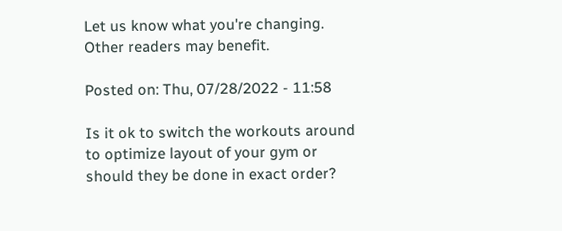Let us know what you're changing. Other readers may benefit.

Posted on: Thu, 07/28/2022 - 11:58

Is it ok to switch the workouts around to optimize layout of your gym or should they be done in exact order?